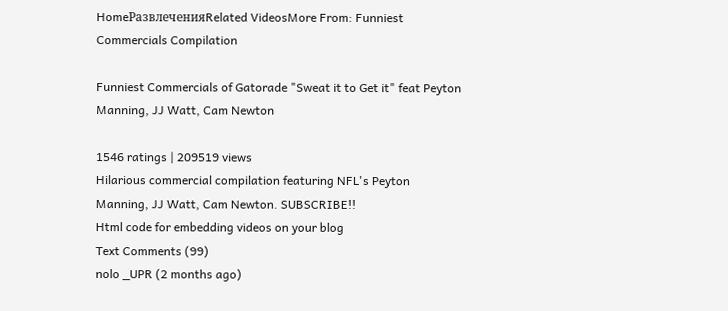HomeРазвлеченияRelated VideosMore From: Funniest Commercials Compilation

Funniest Commercials of Gatorade "Sweat it to Get it" feat Peyton Manning, JJ Watt, Cam Newton

1546 ratings | 209519 views
Hilarious commercial compilation featuring NFL's Peyton Manning, JJ Watt, Cam Newton. SUBSCRIBE!!
Html code for embedding videos on your blog
Text Comments (99)
nolo _UPR (2 months ago)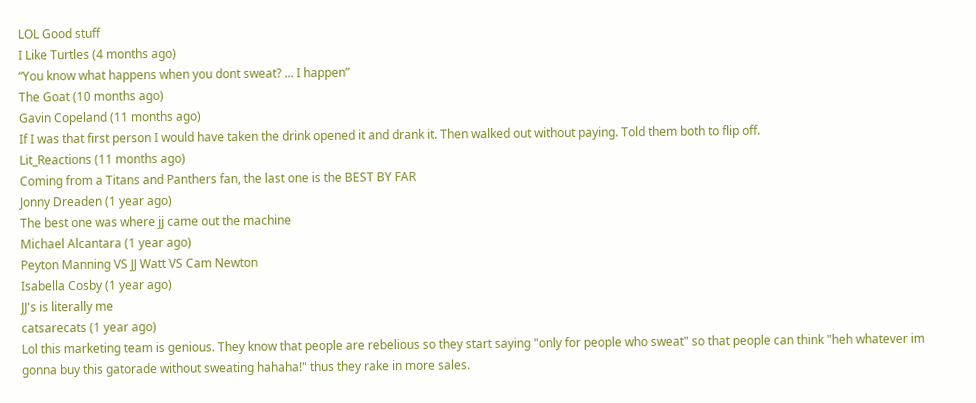LOL Good stuff
I Like Turtles (4 months ago)
“You know what happens when you dont sweat? ... I happen”
The Goat (10 months ago)
Gavin Copeland (11 months ago)
If I was that first person I would have taken the drink opened it and drank it. Then walked out without paying. Told them both to flip off.
Lit_Reactions (11 months ago)
Coming from a Titans and Panthers fan, the last one is the BEST BY FAR
Jonny Dreaden (1 year ago)
The best one was where jj came out the machine
Michael Alcantara (1 year ago)
Peyton Manning VS JJ Watt VS Cam Newton
Isabella Cosby (1 year ago)
JJ's is literally me
catsarecats (1 year ago)
Lol this marketing team is genious. They know that people are rebelious so they start saying "only for people who sweat" so that people can think "heh whatever im gonna buy this gatorade without sweating hahaha!" thus they rake in more sales.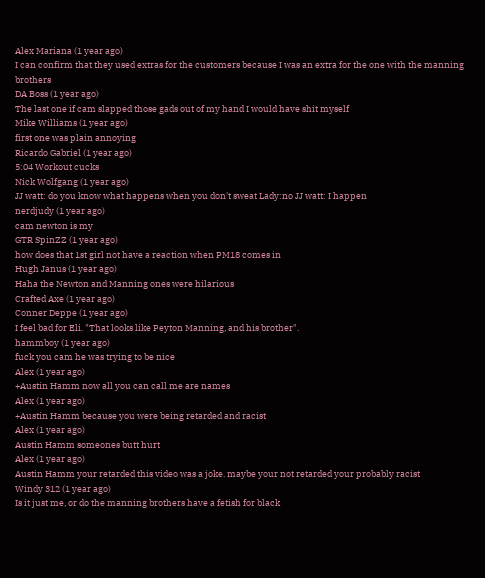Alex Mariana (1 year ago)
I can confirm that they used extras for the customers because I was an extra for the one with the manning brothers
DA Boss (1 year ago)
The last one if cam slapped those gads out of my hand I would have shit myself
Mike Williams (1 year ago)
first one was plain annoying
Ricardo Gabriel (1 year ago)
5:04 Workout cucks
Nick Wolfgang (1 year ago)
JJ watt: do you know what happens when you don't sweat Lady:no JJ watt: I happen
nerdjudy (1 year ago)
cam newton is my
GTR SpinZZ (1 year ago)
how does that 1st girl not have a reaction when PM18 comes in
Hugh Janus (1 year ago)
Haha the Newton and Manning ones were hilarious
Crafted Axe (1 year ago)
Conner Deppe (1 year ago)
I feel bad for Eli. "That looks like Peyton Manning, and his brother".
hammboy (1 year ago)
fuck you cam he was trying to be nice
Alex (1 year ago)
+Austin Hamm now all you can call me are names
Alex (1 year ago)
+Austin Hamm because you were being retarded and racist
Alex (1 year ago)
Austin Hamm someones butt hurt
Alex (1 year ago)
Austin Hamm your retarded this video was a joke. maybe your not retarded your probably racist
Windy 312 (1 year ago)
Is it just me, or do the manning brothers have a fetish for black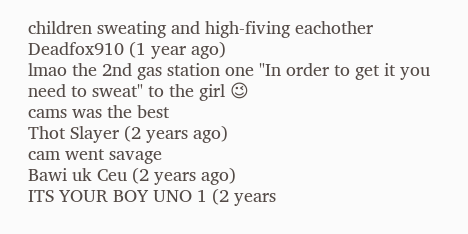children sweating and high-fiving eachother
Deadfox910 (1 year ago)
lmao the 2nd gas station one "In order to get it you need to sweat" to the girl 😉
cams was the best
Thot Slayer (2 years ago)
cam went savage
Bawi uk Ceu (2 years ago)
ITS YOUR BOY UNO 1 (2 years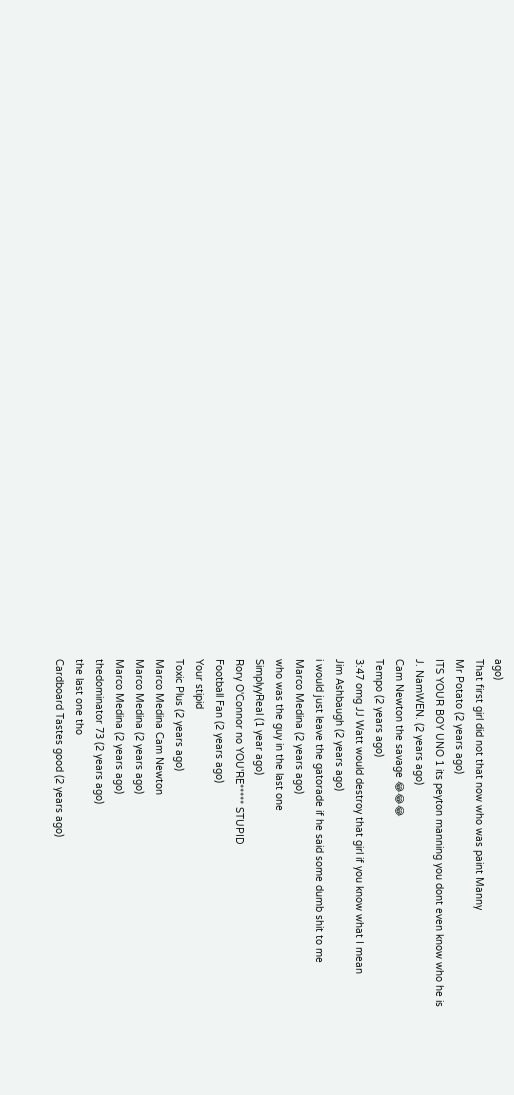ago)
That first girl did not that now who was paint Manny
Mr Potato (2 years ago)
ITS YOUR BOY UNO 1 its peyton manning you dont even know who he is
J. NamWEN. (2 years ago)
Cam Newton the savage 😂😂😂
Tempo (2 years ago)
3:47 omg JJ Watt would destroy that girl if you know what I mean
Jim Ashbaugh (2 years ago)
i would just leave the gatorade if he said some dumb shit to me
Marco Medina (2 years ago)
who was the guy in the last one
SimplyyReal (1 year ago)
Rory O'Connor no YOU'RE***** STUPID
Football Fan (2 years ago)
Your stipid
Toxic Plus (2 years ago)
Marco Medina Cam Newton
Marco Medina (2 years ago)
Marco Medina (2 years ago)
thedominator 73 (2 years ago)
the last one tho
Cardboard Tastes good (2 years ago)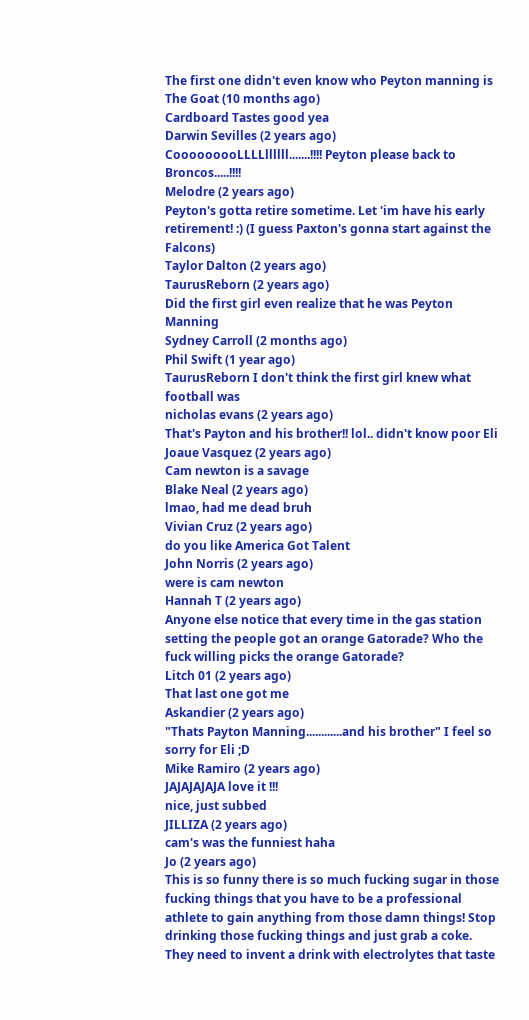The first one didn't even know who Peyton manning is
The Goat (10 months ago)
Cardboard Tastes good yea
Darwin Sevilles (2 years ago)
CooooooooLLLLllllll.......!!!! Peyton please back to Broncos.....!!!!
Melodre (2 years ago)
Peyton's gotta retire sometime. Let 'im have his early retirement! :) (I guess Paxton's gonna start against the Falcons)
Taylor Dalton (2 years ago)
TaurusReborn (2 years ago)
Did the first girl even realize that he was Peyton Manning
Sydney Carroll (2 months ago)
Phil Swift (1 year ago)
TaurusReborn I don't think the first girl knew what football was
nicholas evans (2 years ago)
That's Payton and his brother!! lol.. didn't know poor Eli
Joaue Vasquez (2 years ago)
Cam newton is a savage
Blake Neal (2 years ago)
lmao, had me dead bruh
Vivian Cruz (2 years ago)
do you like America Got Talent
John Norris (2 years ago)
were is cam newton
Hannah T (2 years ago)
Anyone else notice that every time in the gas station setting the people got an orange Gatorade? Who the fuck willing picks the orange Gatorade?
Litch 01 (2 years ago)
That last one got me
Askandier (2 years ago)
"Thats Payton Manning............and his brother" I feel so sorry for Eli ;D
Mike Ramiro (2 years ago)
JAJAJAJAJA love it !!!
nice, just subbed
JILLIZA (2 years ago)
cam's was the funniest haha
Jo (2 years ago)
This is so funny there is so much fucking sugar in those fucking things that you have to be a professional athlete to gain anything from those damn things! Stop drinking those fucking things and just grab a coke. They need to invent a drink with electrolytes that taste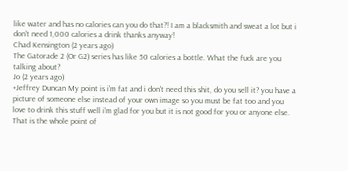like water and has no calories can you do that?! I am a blacksmith and sweat a lot but i don't need 1,000 calories a drink thanks anyway!
Chad Kensington (2 years ago)
The Gatorade 2 (Or G2) series has like 50 calories a bottle. What the fuck are you talking about?
Jo (2 years ago)
+Jeffrey Duncan My point is i'm fat and i don't need this shit, do you sell it? you have a picture of someone else instead of your own image so you must be fat too and you love to drink this stuff well i'm glad for you but it is not good for you or anyone else. That is the whole point of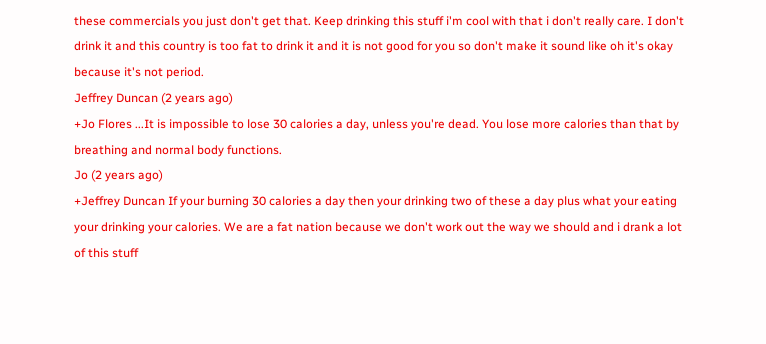these commercials you just don't get that. Keep drinking this stuff i'm cool with that i don't really care. I don't drink it and this country is too fat to drink it and it is not good for you so don't make it sound like oh it's okay because it's not period.
Jeffrey Duncan (2 years ago)
+Jo Flores ...It is impossible to lose 30 calories a day, unless you're dead. You lose more calories than that by breathing and normal body functions.
Jo (2 years ago)
+Jeffrey Duncan If your burning 30 calories a day then your drinking two of these a day plus what your eating your drinking your calories. We are a fat nation because we don't work out the way we should and i drank a lot of this stuff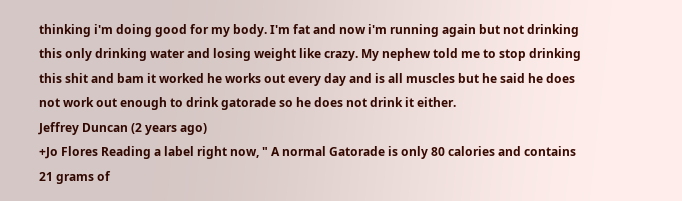thinking i'm doing good for my body. I'm fat and now i'm running again but not drinking this only drinking water and losing weight like crazy. My nephew told me to stop drinking this shit and bam it worked he works out every day and is all muscles but he said he does not work out enough to drink gatorade so he does not drink it either.
Jeffrey Duncan (2 years ago)
+Jo Flores Reading a label right now, " A normal Gatorade is only 80 calories and contains 21 grams of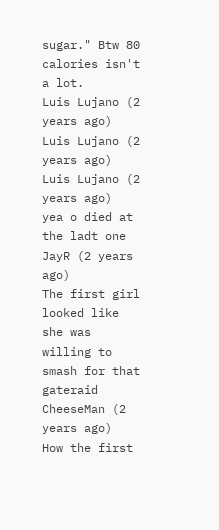sugar." Btw 80 calories isn't a lot.
Luis Lujano (2 years ago)
Luis Lujano (2 years ago)
Luis Lujano (2 years ago)
yea o died at the ladt one
JayR (2 years ago)
The first girl looked like she was willing to smash for that gateraid
CheeseMan (2 years ago)
How the first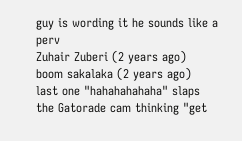guy is wording it he sounds like a perv
Zuhair Zuberi (2 years ago)
boom sakalaka (2 years ago)
last one "hahahahahaha" slaps the Gatorade cam thinking "get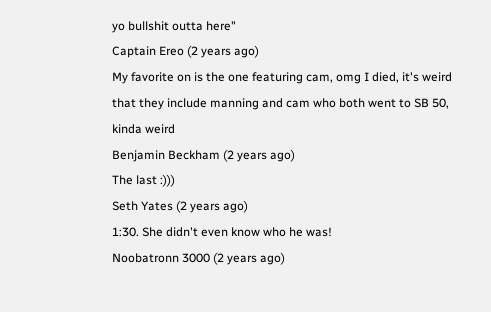yo bullshit outta here"
Captain Ereo (2 years ago)
My favorite on is the one featuring cam, omg I died, it's weird that they include manning and cam who both went to SB 50, kinda weird
Benjamin Beckham (2 years ago)
The last :)))
Seth Yates (2 years ago)
1:30. She didn't even know who he was!
Noobatronn 3000 (2 years ago)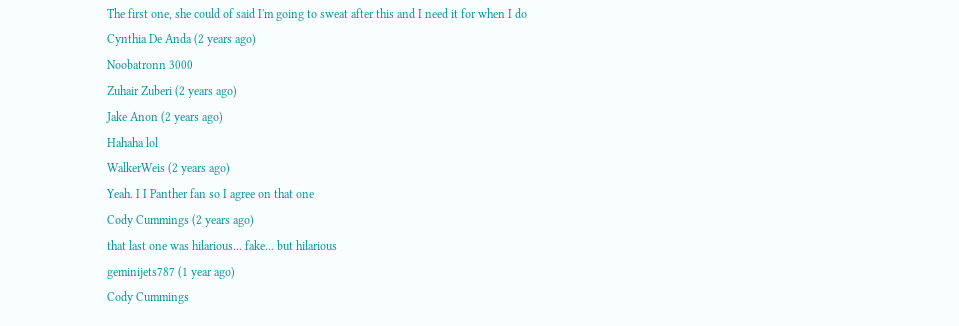The first one, she could of said I'm going to sweat after this and I need it for when I do
Cynthia De Anda (2 years ago)
Noobatronn 3000
Zuhair Zuberi (2 years ago)
Jake Anon (2 years ago)
Hahaha lol
WalkerWeis (2 years ago)
Yeah. I I Panther fan so I agree on that one
Cody Cummings (2 years ago)
that last one was hilarious... fake... but hilarious
geminijets787 (1 year ago)
Cody Cummings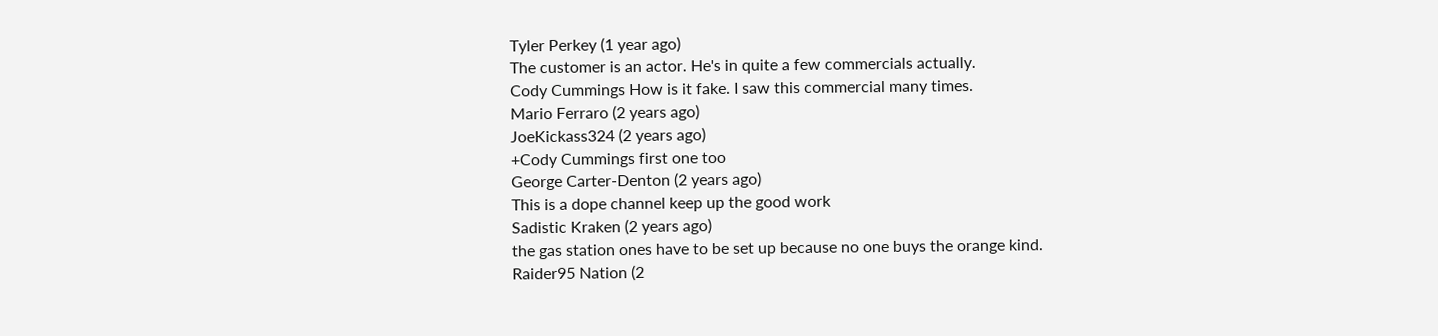Tyler Perkey (1 year ago)
The customer is an actor. He's in quite a few commercials actually.
Cody Cummings How is it fake. I saw this commercial many times.
Mario Ferraro (2 years ago)
JoeKickass324 (2 years ago)
+Cody Cummings first one too
George Carter-Denton (2 years ago)
This is a dope channel keep up the good work
Sadistic Kraken (2 years ago)
the gas station ones have to be set up because no one buys the orange kind.
Raider95 Nation (2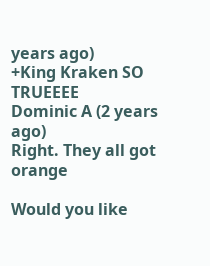years ago)
+King Kraken SO TRUEEEE
Dominic A (2 years ago)
Right. They all got orange

Would you like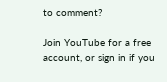to comment?

Join YouTube for a free account, or sign in if you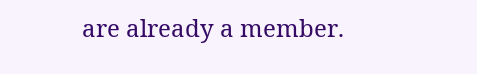are already a member.